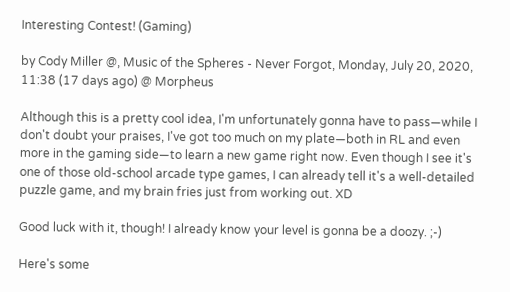Interesting Contest! (Gaming)

by Cody Miller @, Music of the Spheres - Never Forgot, Monday, July 20, 2020, 11:38 (17 days ago) @ Morpheus

Although this is a pretty cool idea, I'm unfortunately gonna have to pass—while I don't doubt your praises, I've got too much on my plate—both in RL and even more in the gaming side—to learn a new game right now. Even though I see it's one of those old-school arcade type games, I can already tell it's a well-detailed puzzle game, and my brain fries just from working out. XD

Good luck with it, though! I already know your level is gonna be a doozy. ;-)

Here's some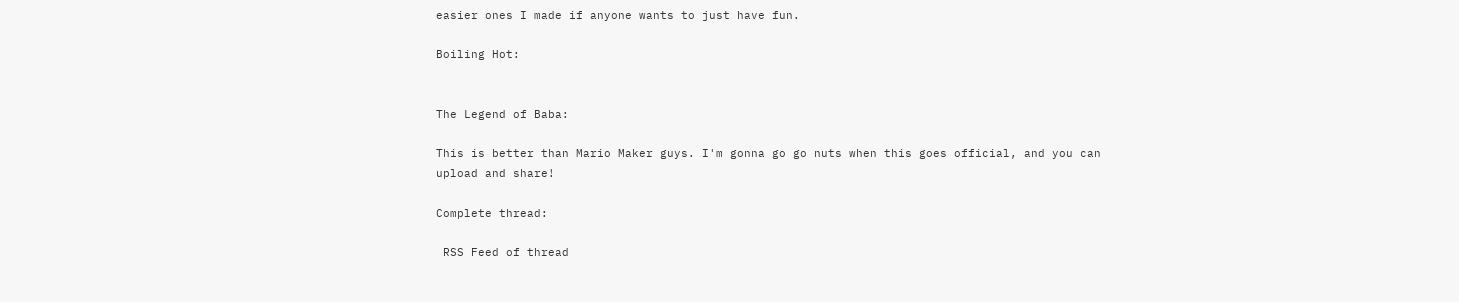easier ones I made if anyone wants to just have fun.

Boiling Hot:


The Legend of Baba:

This is better than Mario Maker guys. I'm gonna go go nuts when this goes official, and you can upload and share!

Complete thread:

 RSS Feed of thread